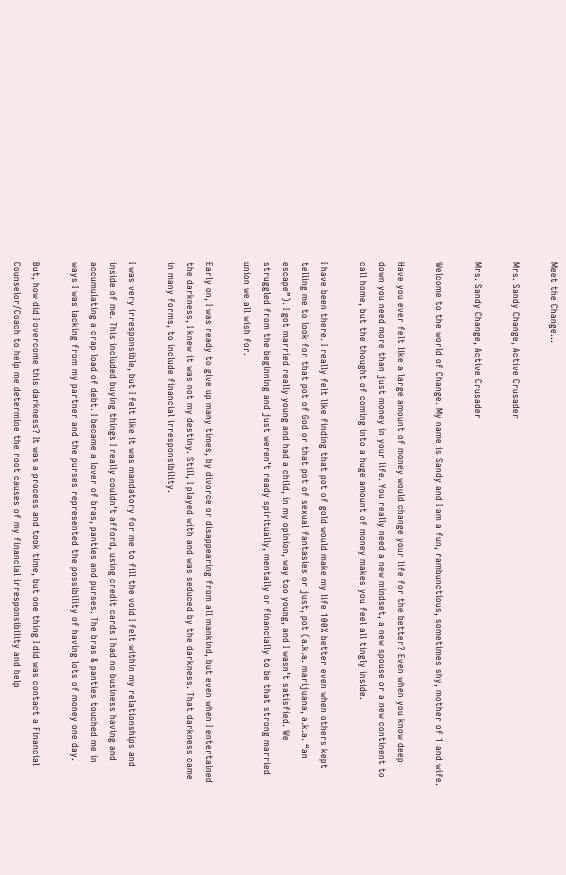Meet the Change...

Mrs. Sandy Change, Active Crusader

Mrs. Sandy Change, Active Crusader

Welcome to the world of Change. My name is Sandy and I am a fun, rambunctious, sometimes shy, mother of 1 and wife.

Have you ever felt like a large amount of money would change your life for the better? Even when you know deep down you need more than just money in your life. You really need a new mindset, a new spouse or a new continent to call home, but the thought of coming into a huge amount of money makes you feel all tingly inside.

I have been there. I really felt like finding that pot of gold would make my life 100% better even when others kept telling me to look for that pot of God or that pot of sexual fantasies or just, pot (a.k.a. marijuana, a.k.a. “an escape”). I got married really young and had a child, in my opinion, way too young, and I wasn’t satisfied. We struggled from the beginning and just weren’t ready spiritually, mentally or financially to be that strong married union we all wish for.

Early on, I was ready to give up many times, by divorce or disappearing from all mankind, but even when I entertained the darkness, I knew it was not my destiny. Still, I played with and was seduced by the darkness. That darkness came in many forms, to include financial irresponsibility.

I was very irresponsible, but I felt like it was mandatory for me to fill the void I felt within my relationships and inside of me. This included buying things I really couldn’t afford, using credit cards I had no business having and accumulating a crap load of debt. I became a lover of bras, panties and purses. The bras & panties touched me in ways I was lacking from my partner and the purses represented the possibility of having lots of money one day.

But, how did I overcome this darkness? It was a process and took time, but one thing I did was contact a Financial Counselor/Coach to help me determine the root causes of my financial irresponsibility and help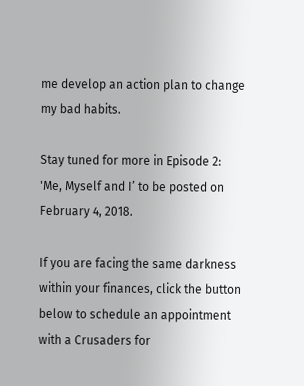me develop an action plan to change my bad habits.

Stay tuned for more in Episode 2: 'Me, Myself and I’ to be posted on February 4, 2018.

If you are facing the same darkness within your finances, click the button below to schedule an appointment with a Crusaders for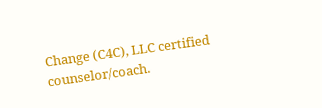Change (C4C), LLC certified counselor/coach.